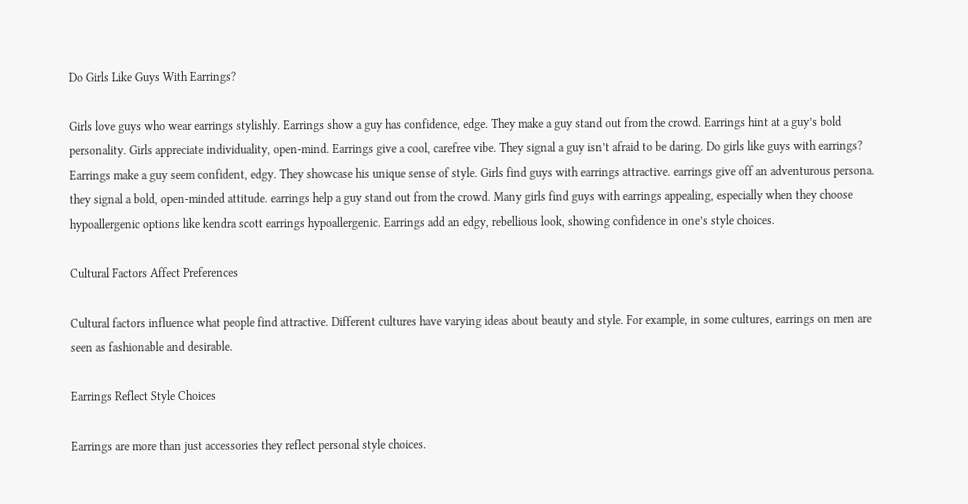Do Girls Like Guys With Earrings?

Girls love guys who wear earrings stylishly. Earrings show a guy has confidence, edge. They make a guy stand out from the crowd. Earrings hint at a guy’s bold personality. Girls appreciate individuality, open-mind. Earrings give a cool, carefree vibe. They signal a guy isn’t afraid to be daring. Do girls like guys with earrings? Earrings make a guy seem confident, edgy. They showcase his unique sense of style. Girls find guys with earrings attractive. earrings give off an adventurous persona. they signal a bold, open-minded attitude. earrings help a guy stand out from the crowd. Many girls find guys with earrings appealing, especially when they choose hypoallergenic options like kendra scott earrings hypoallergenic. Earrings add an edgy, rebellious look, showing confidence in one’s style choices.

Cultural Factors Affect Preferences

Cultural factors influence what people find attractive. Different cultures have varying ideas about beauty and style. For example, in some cultures, earrings on men are seen as fashionable and desirable.

Earrings Reflect Style Choices

Earrings are more than just accessories they reflect personal style choices.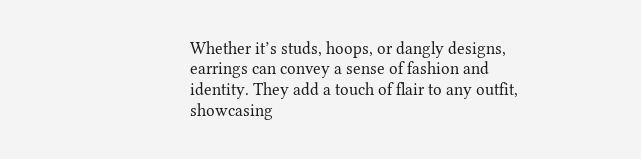Whether it’s studs, hoops, or dangly designs, earrings can convey a sense of fashion and identity. They add a touch of flair to any outfit, showcasing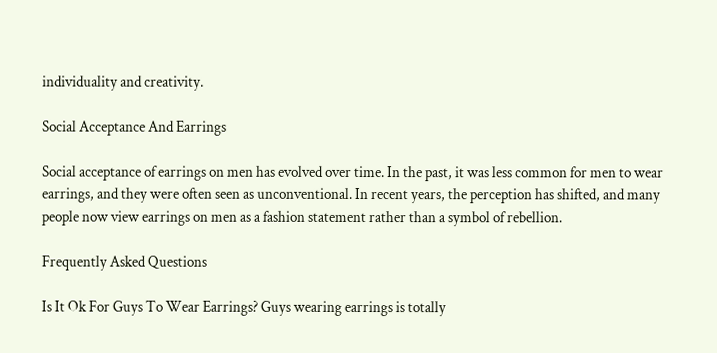individuality and creativity.

Social Acceptance And Earrings

Social acceptance of earrings on men has evolved over time. In the past, it was less common for men to wear earrings, and they were often seen as unconventional. In recent years, the perception has shifted, and many people now view earrings on men as a fashion statement rather than a symbol of rebellion.

Frequently Asked Questions

Is It Ok For Guys To Wear Earrings? Guys wearing earrings is totally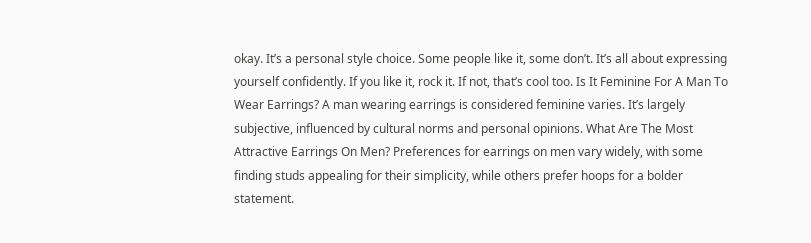okay. It’s a personal style choice. Some people like it, some don’t. It’s all about expressing yourself confidently. If you like it, rock it. If not, that’s cool too. Is It Feminine For A Man To Wear Earrings? A man wearing earrings is considered feminine varies. It’s largely subjective, influenced by cultural norms and personal opinions. What Are The Most Attractive Earrings On Men? Preferences for earrings on men vary widely, with some finding studs appealing for their simplicity, while others prefer hoops for a bolder statement.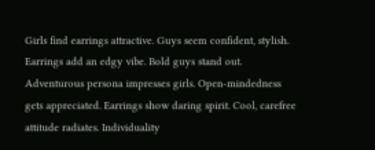Girls find earrings attractive. Guys seem confident, stylish. Earrings add an edgy vibe. Bold guys stand out. Adventurous persona impresses girls. Open-mindedness gets appreciated. Earrings show daring spirit. Cool, carefree attitude radiates. Individuality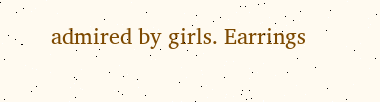admired by girls. Earrings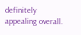definitely appealing overall.